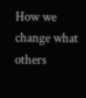How we change what others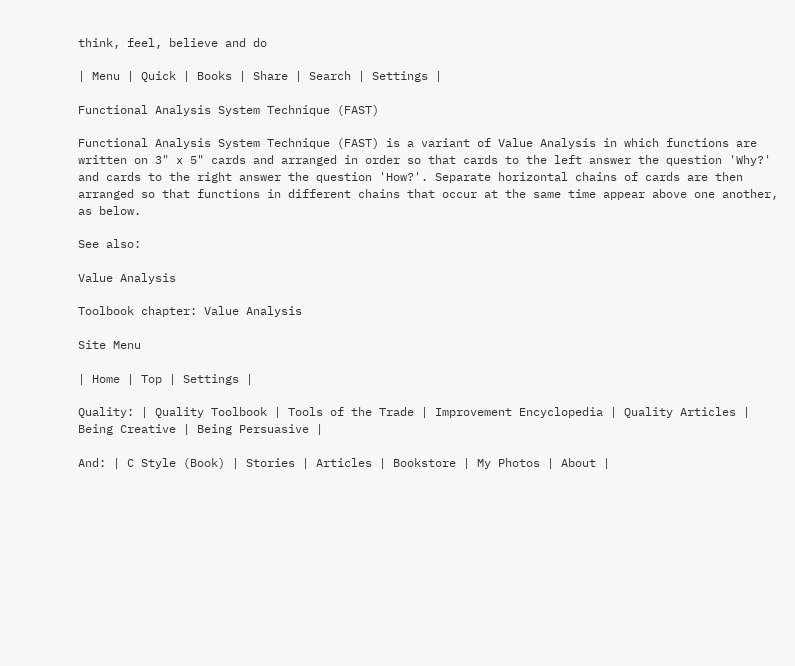think, feel, believe and do

| Menu | Quick | Books | Share | Search | Settings |

Functional Analysis System Technique (FAST)

Functional Analysis System Technique (FAST) is a variant of Value Analysis in which functions are written on 3" x 5" cards and arranged in order so that cards to the left answer the question 'Why?' and cards to the right answer the question 'How?'. Separate horizontal chains of cards are then arranged so that functions in different chains that occur at the same time appear above one another, as below.

See also:

Value Analysis

Toolbook chapter: Value Analysis

Site Menu

| Home | Top | Settings |

Quality: | Quality Toolbook | Tools of the Trade | Improvement Encyclopedia | Quality Articles | Being Creative | Being Persuasive |

And: | C Style (Book) | Stories | Articles | Bookstore | My Photos | About |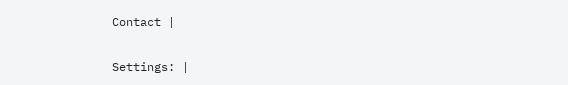Contact |

Settings: |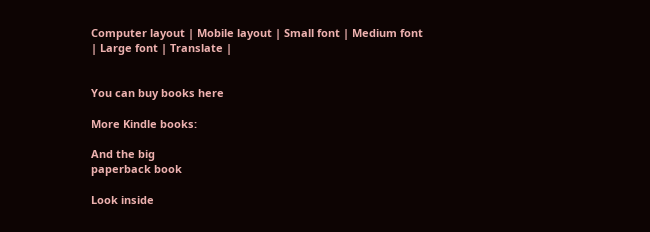Computer layout | Mobile layout | Small font | Medium font | Large font | Translate |


You can buy books here

More Kindle books:

And the big
paperback book

Look inside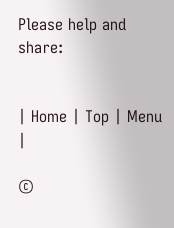Please help and share:


| Home | Top | Menu |

©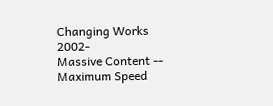Changing Works 2002-
Massive Content -- Maximum Speed